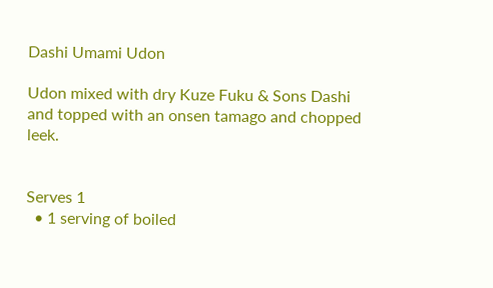Dashi Umami Udon

Udon mixed with dry Kuze Fuku & Sons Dashi and topped with an onsen tamago and chopped leek.


Serves 1
  • 1 serving of boiled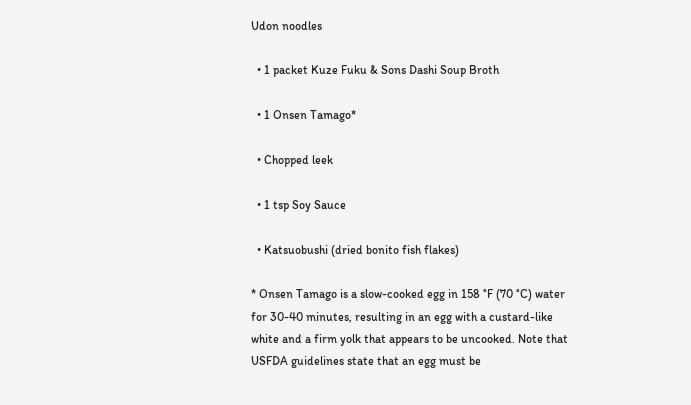Udon noodles

  • 1 packet Kuze Fuku & Sons Dashi Soup Broth

  • 1 Onsen Tamago*

  • Chopped leek

  • 1 tsp Soy Sauce

  • Katsuobushi (dried bonito fish flakes)

* Onsen Tamago is a slow-cooked egg in 158 °F (70 °C) water for 30-40 minutes, resulting in an egg with a custard-like white and a firm yolk that appears to be uncooked. Note that USFDA guidelines state that an egg must be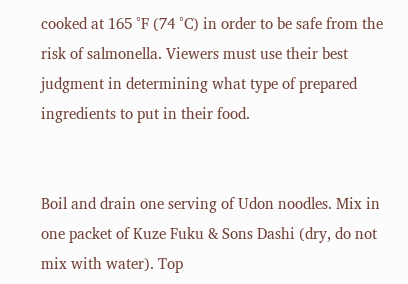cooked at 165 °F (74 °C) in order to be safe from the risk of salmonella. Viewers must use their best judgment in determining what type of prepared ingredients to put in their food.


Boil and drain one serving of Udon noodles. Mix in one packet of Kuze Fuku & Sons Dashi (dry, do not mix with water). Top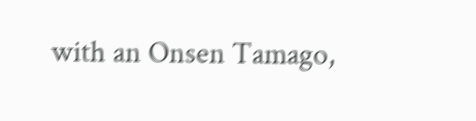with an Onsen Tamago,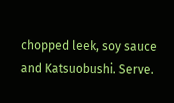chopped leek, soy sauce and Katsuobushi. Serve.